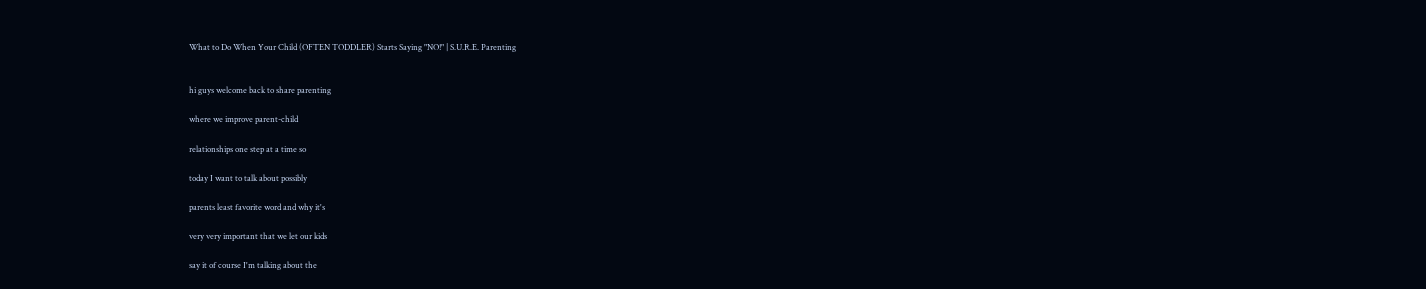What to Do When Your Child (OFTEN TODDLER) Starts Saying "NO!" | S.U.R.E. Parenting


hi guys welcome back to share parenting

where we improve parent-child

relationships one step at a time so

today I want to talk about possibly

parents least favorite word and why it's

very very important that we let our kids

say it of course I'm talking about the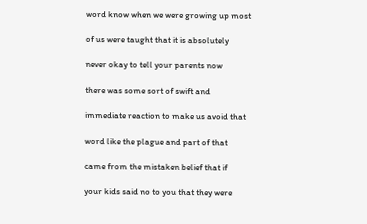word know when we were growing up most

of us were taught that it is absolutely

never okay to tell your parents now

there was some sort of swift and

immediate reaction to make us avoid that

word like the plague and part of that

came from the mistaken belief that if

your kids said no to you that they were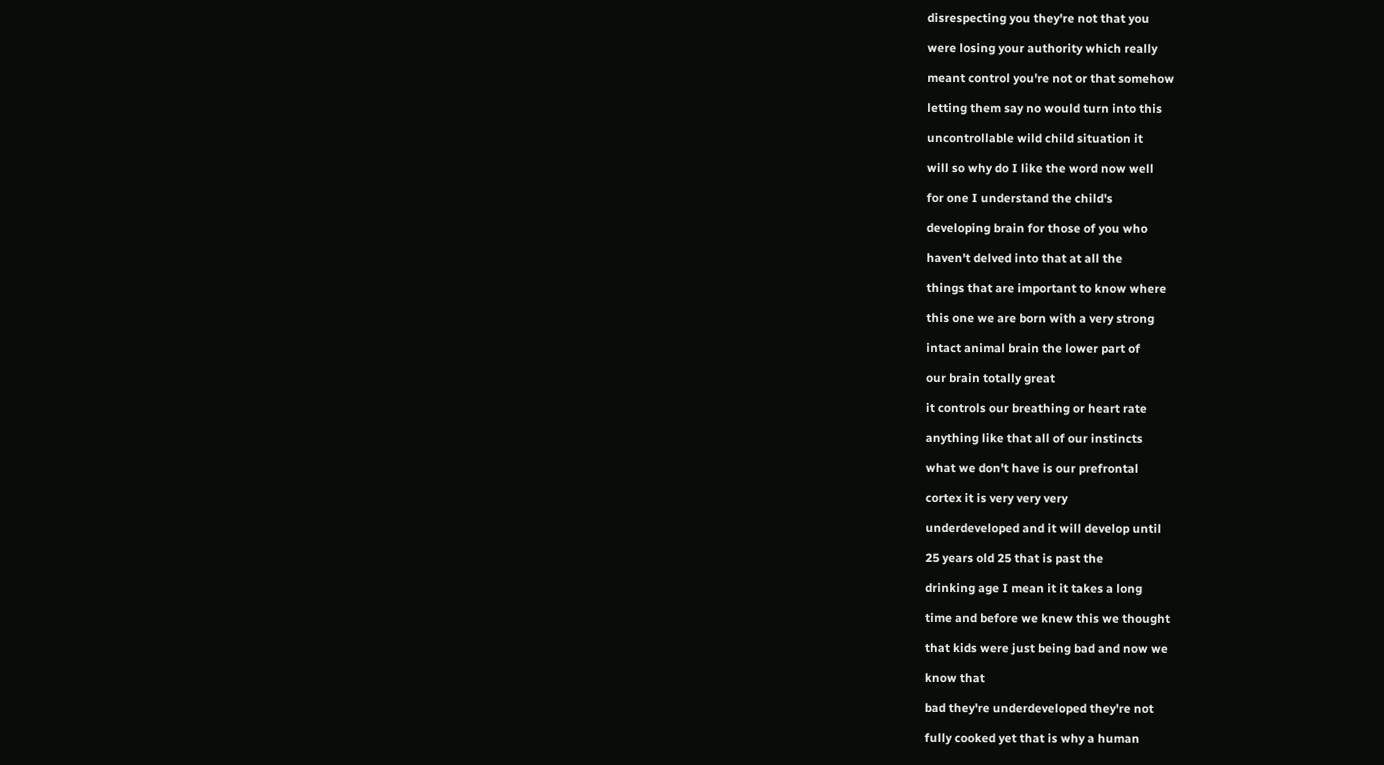disrespecting you they're not that you

were losing your authority which really

meant control you're not or that somehow

letting them say no would turn into this

uncontrollable wild child situation it

will so why do I like the word now well

for one I understand the child's

developing brain for those of you who

haven't delved into that at all the

things that are important to know where

this one we are born with a very strong

intact animal brain the lower part of

our brain totally great

it controls our breathing or heart rate

anything like that all of our instincts

what we don't have is our prefrontal

cortex it is very very very

underdeveloped and it will develop until

25 years old 25 that is past the

drinking age I mean it it takes a long

time and before we knew this we thought

that kids were just being bad and now we

know that

bad they're underdeveloped they're not

fully cooked yet that is why a human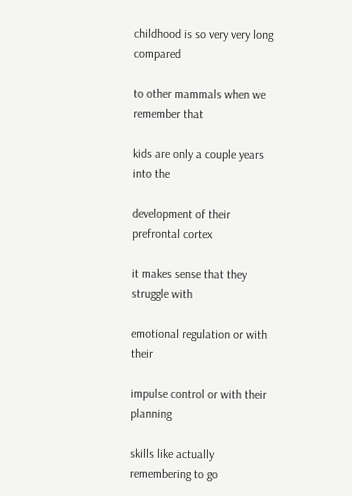childhood is so very very long compared

to other mammals when we remember that

kids are only a couple years into the

development of their prefrontal cortex

it makes sense that they struggle with

emotional regulation or with their

impulse control or with their planning

skills like actually remembering to go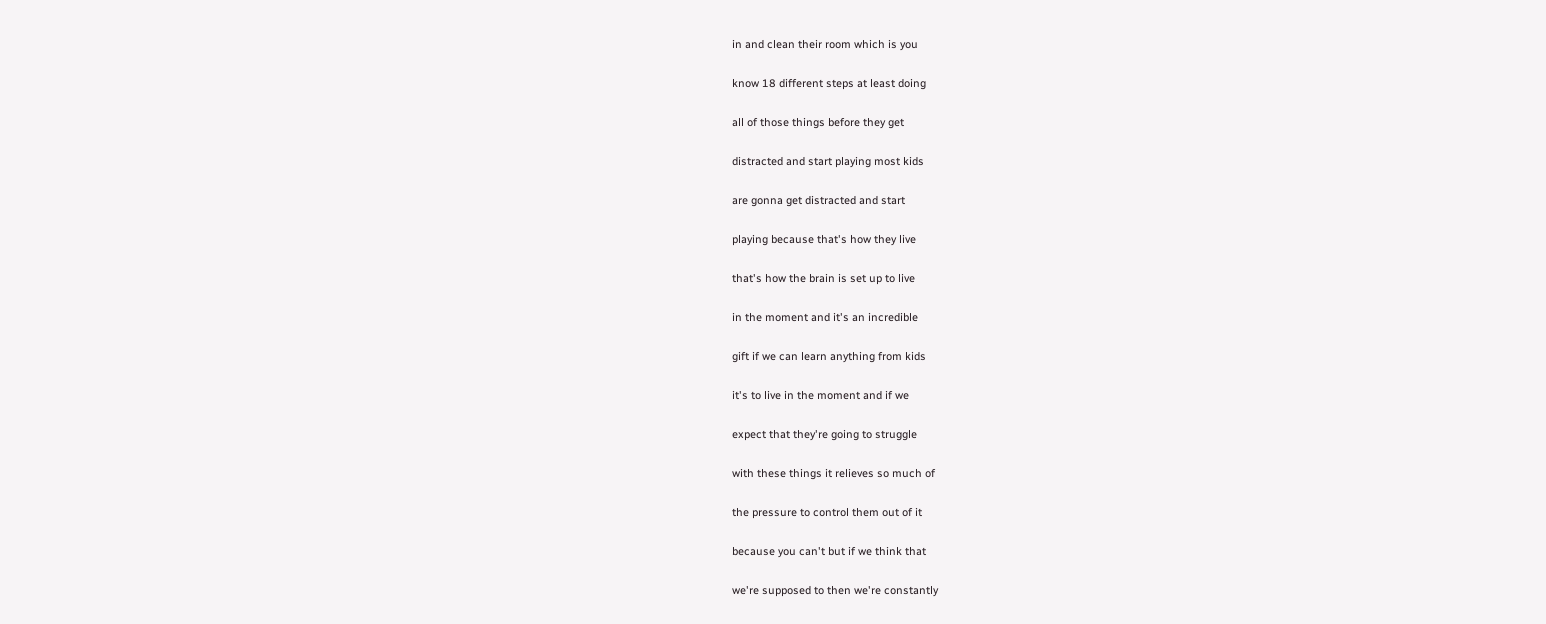in and clean their room which is you

know 18 different steps at least doing

all of those things before they get

distracted and start playing most kids

are gonna get distracted and start

playing because that's how they live

that's how the brain is set up to live

in the moment and it's an incredible

gift if we can learn anything from kids

it's to live in the moment and if we

expect that they're going to struggle

with these things it relieves so much of

the pressure to control them out of it

because you can't but if we think that

we're supposed to then we're constantly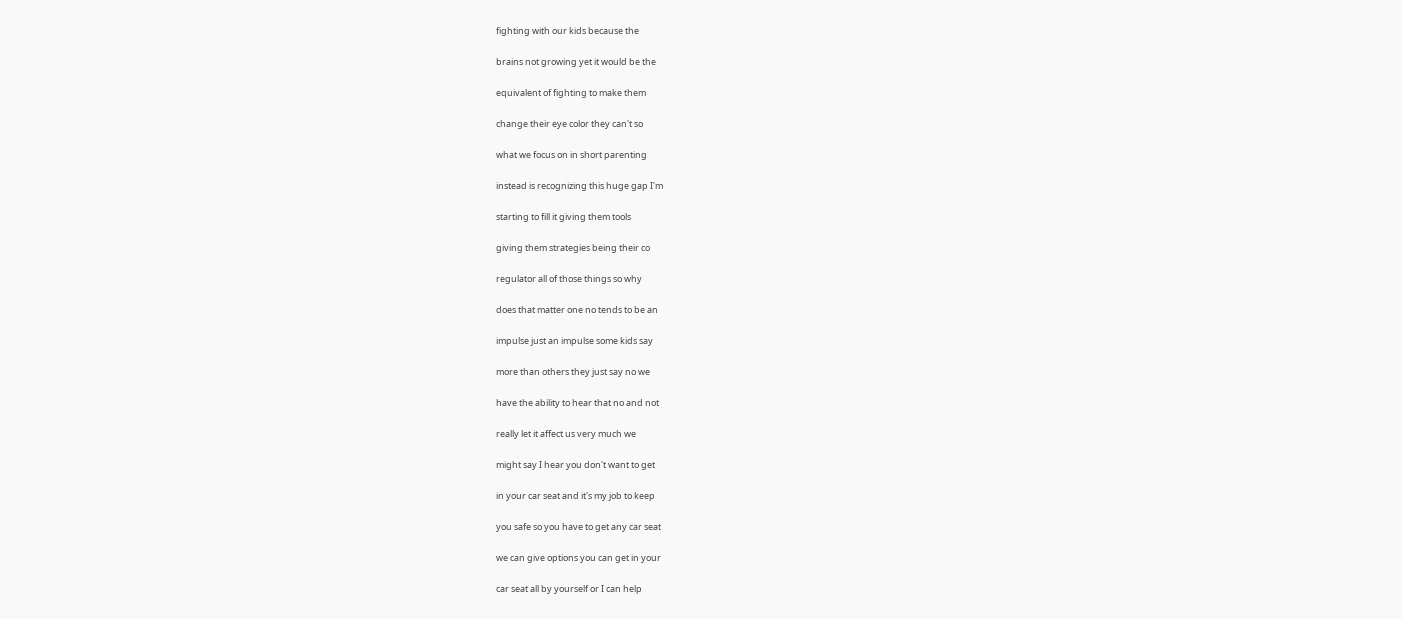fighting with our kids because the

brains not growing yet it would be the

equivalent of fighting to make them

change their eye color they can't so

what we focus on in short parenting

instead is recognizing this huge gap I'm

starting to fill it giving them tools

giving them strategies being their co

regulator all of those things so why

does that matter one no tends to be an

impulse just an impulse some kids say

more than others they just say no we

have the ability to hear that no and not

really let it affect us very much we

might say I hear you don't want to get

in your car seat and it's my job to keep

you safe so you have to get any car seat

we can give options you can get in your

car seat all by yourself or I can help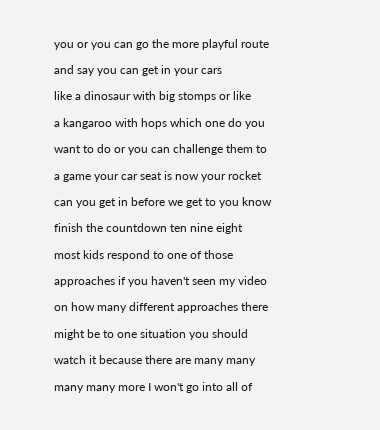you or you can go the more playful route

and say you can get in your cars

like a dinosaur with big stomps or like

a kangaroo with hops which one do you

want to do or you can challenge them to

a game your car seat is now your rocket

can you get in before we get to you know

finish the countdown ten nine eight

most kids respond to one of those

approaches if you haven't seen my video

on how many different approaches there

might be to one situation you should

watch it because there are many many

many many more I won't go into all of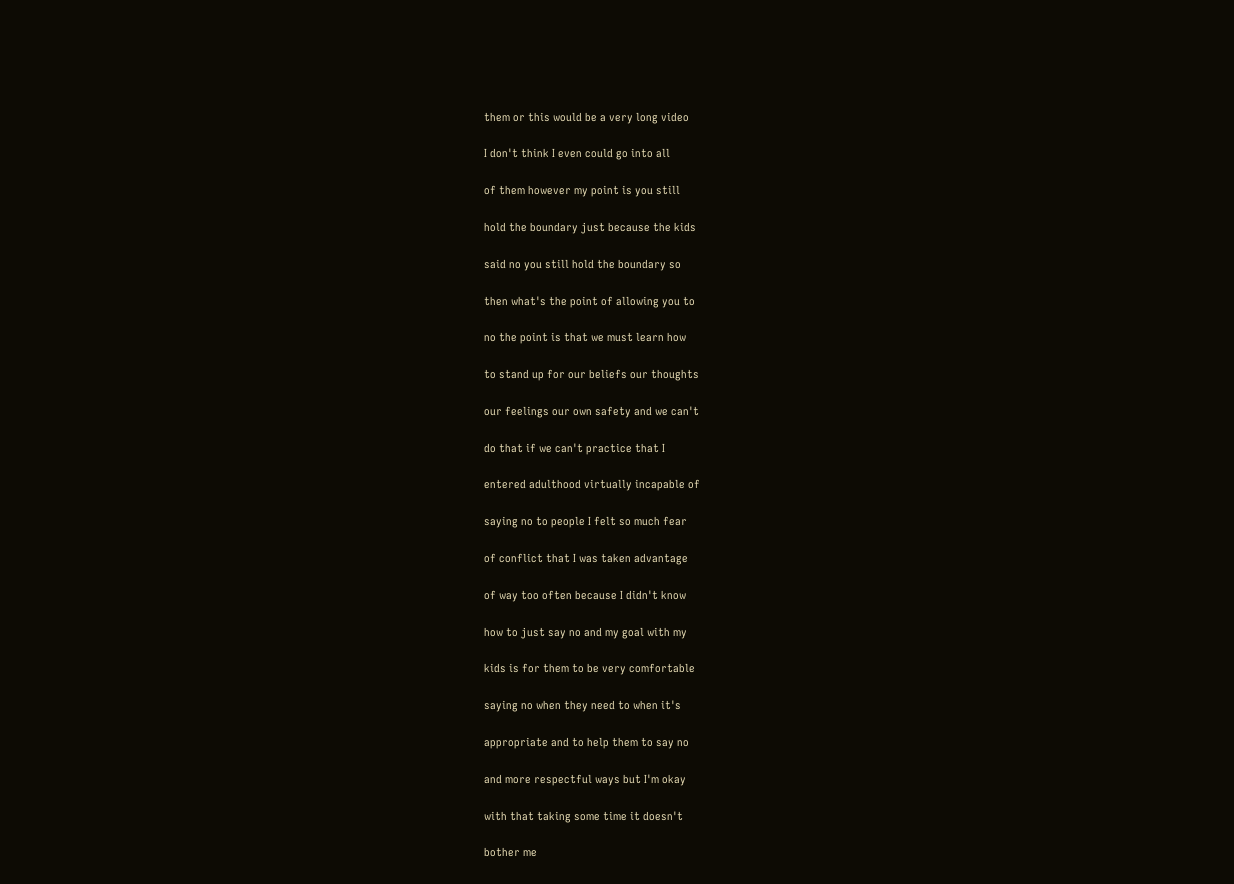them or this would be a very long video

I don't think I even could go into all

of them however my point is you still

hold the boundary just because the kids

said no you still hold the boundary so

then what's the point of allowing you to

no the point is that we must learn how

to stand up for our beliefs our thoughts

our feelings our own safety and we can't

do that if we can't practice that I

entered adulthood virtually incapable of

saying no to people I felt so much fear

of conflict that I was taken advantage

of way too often because I didn't know

how to just say no and my goal with my

kids is for them to be very comfortable

saying no when they need to when it's

appropriate and to help them to say no

and more respectful ways but I'm okay

with that taking some time it doesn't

bother me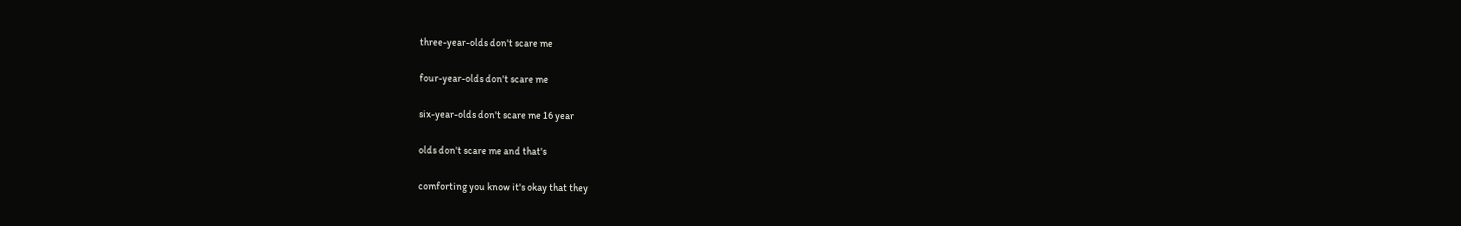three-year-olds don't scare me

four-year-olds don't scare me

six-year-olds don't scare me 16 year

olds don't scare me and that's

comforting you know it's okay that they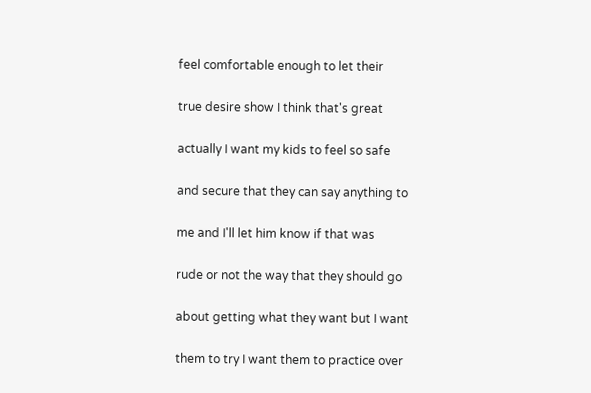feel comfortable enough to let their

true desire show I think that's great

actually I want my kids to feel so safe

and secure that they can say anything to

me and I'll let him know if that was

rude or not the way that they should go

about getting what they want but I want

them to try I want them to practice over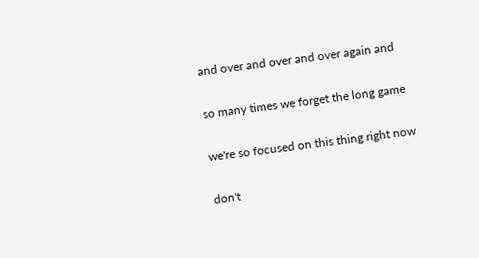and over and over and over again and

so many times we forget the long game

we're so focused on this thing right now

don't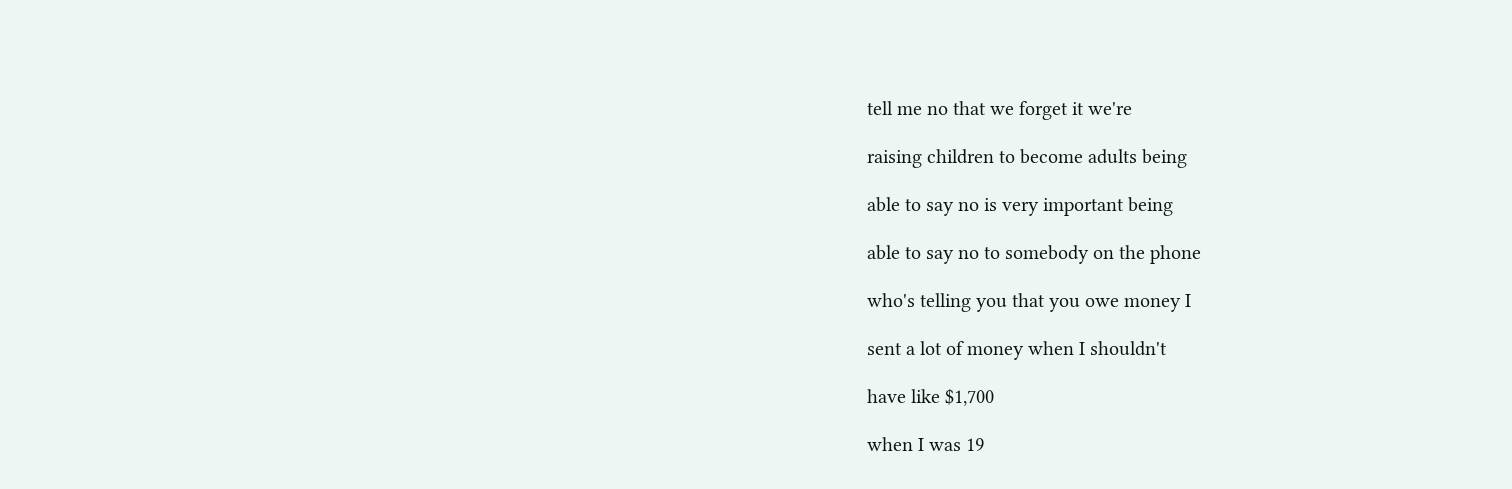tell me no that we forget it we're

raising children to become adults being

able to say no is very important being

able to say no to somebody on the phone

who's telling you that you owe money I

sent a lot of money when I shouldn't

have like $1,700

when I was 19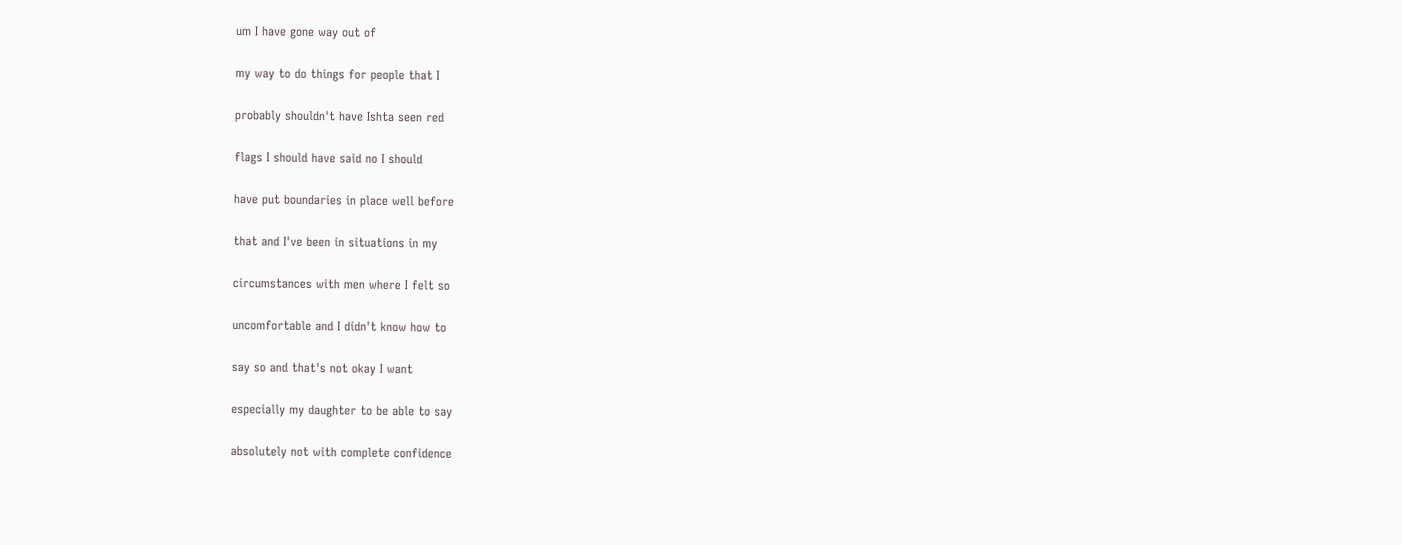um I have gone way out of

my way to do things for people that I

probably shouldn't have Ishta seen red

flags I should have said no I should

have put boundaries in place well before

that and I've been in situations in my

circumstances with men where I felt so

uncomfortable and I didn't know how to

say so and that's not okay I want

especially my daughter to be able to say

absolutely not with complete confidence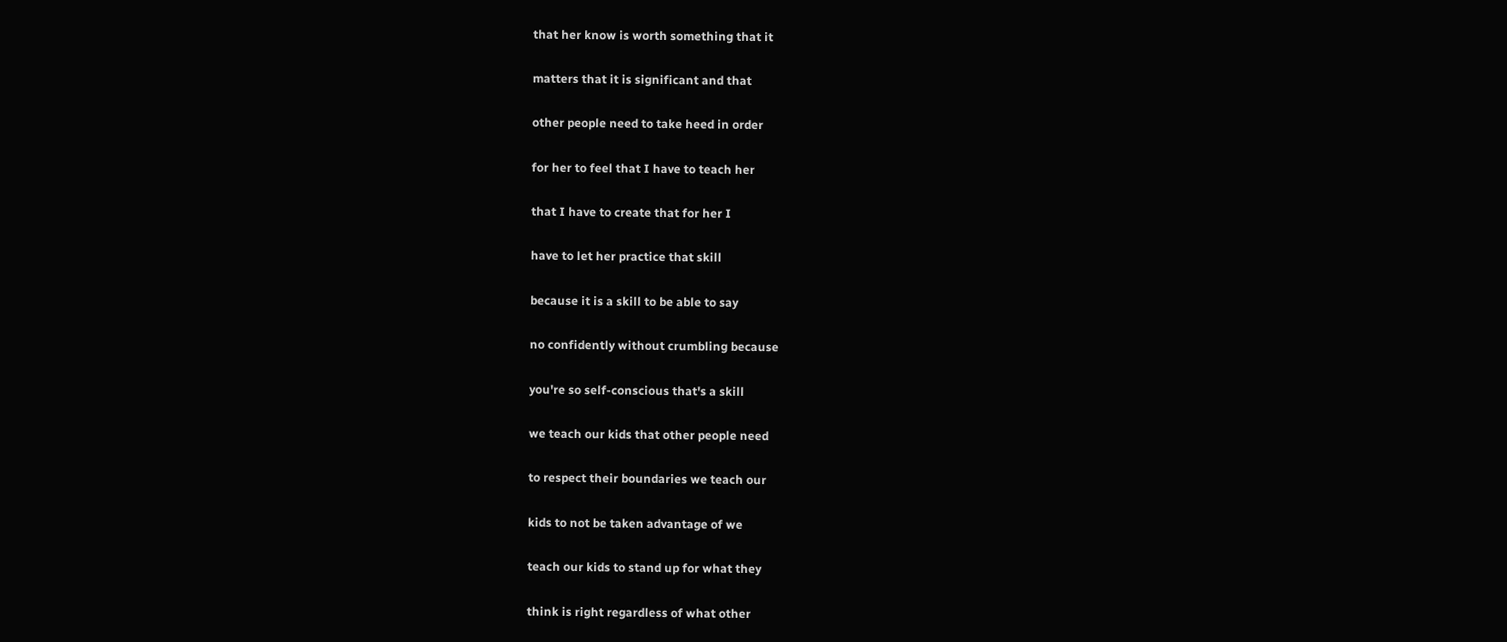that her know is worth something that it

matters that it is significant and that

other people need to take heed in order

for her to feel that I have to teach her

that I have to create that for her I

have to let her practice that skill

because it is a skill to be able to say

no confidently without crumbling because

you're so self-conscious that's a skill

we teach our kids that other people need

to respect their boundaries we teach our

kids to not be taken advantage of we

teach our kids to stand up for what they

think is right regardless of what other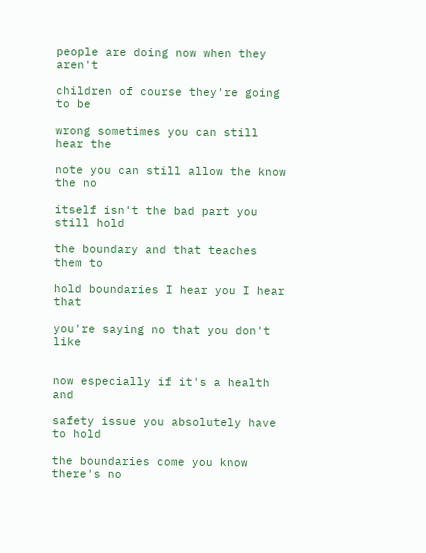people are doing now when they aren't

children of course they're going to be

wrong sometimes you can still hear the

note you can still allow the know the no

itself isn't the bad part you still hold

the boundary and that teaches them to

hold boundaries I hear you I hear that

you're saying no that you don't like


now especially if it's a health and

safety issue you absolutely have to hold

the boundaries come you know there's no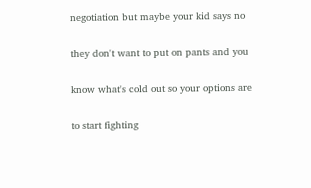negotiation but maybe your kid says no

they don't want to put on pants and you

know what's cold out so your options are

to start fighting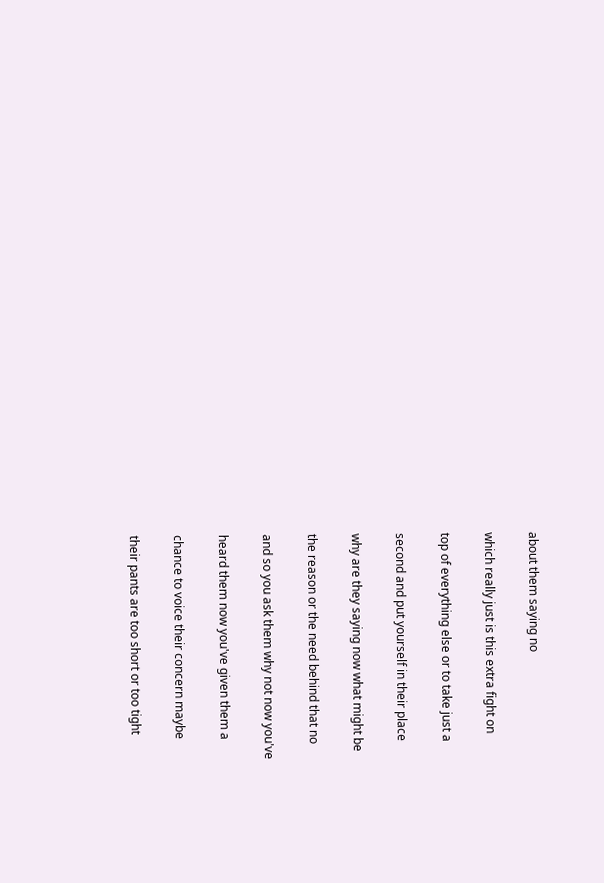about them saying no

which really just is this extra fight on

top of everything else or to take just a

second and put yourself in their place

why are they saying now what might be

the reason or the need behind that no

and so you ask them why not now you've

heard them now you've given them a

chance to voice their concern maybe

their pants are too short or too tight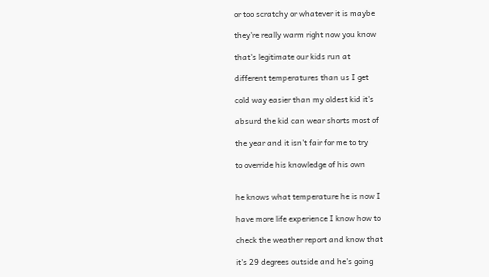or too scratchy or whatever it is maybe

they're really warm right now you know

that's legitimate our kids run at

different temperatures than us I get

cold way easier than my oldest kid it's

absurd the kid can wear shorts most of

the year and it isn't fair for me to try

to override his knowledge of his own


he knows what temperature he is now I

have more life experience I know how to

check the weather report and know that

it's 29 degrees outside and he's going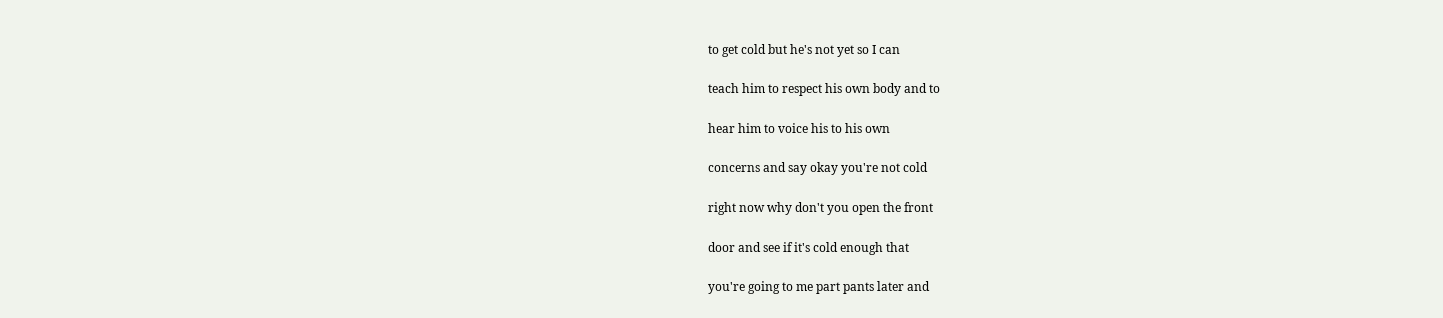to get cold but he's not yet so I can

teach him to respect his own body and to

hear him to voice his to his own

concerns and say okay you're not cold

right now why don't you open the front

door and see if it's cold enough that

you're going to me part pants later and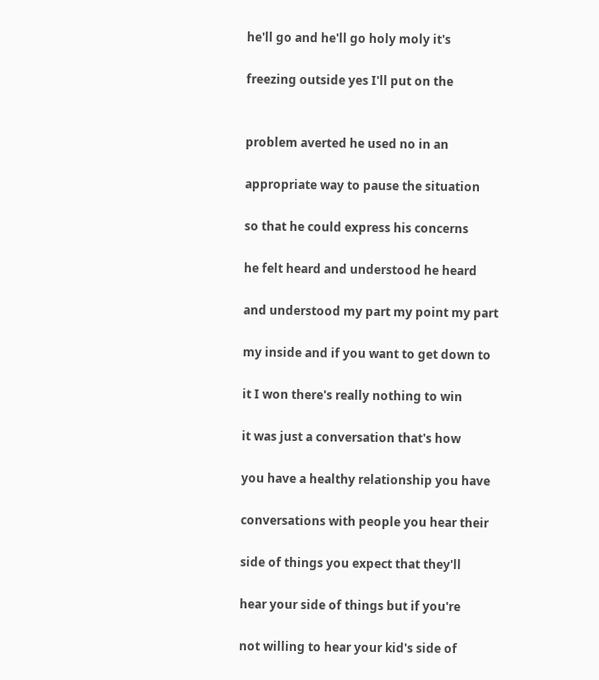he'll go and he'll go holy moly it's

freezing outside yes I'll put on the


problem averted he used no in an

appropriate way to pause the situation

so that he could express his concerns

he felt heard and understood he heard

and understood my part my point my part

my inside and if you want to get down to

it I won there's really nothing to win

it was just a conversation that's how

you have a healthy relationship you have

conversations with people you hear their

side of things you expect that they'll

hear your side of things but if you're

not willing to hear your kid's side of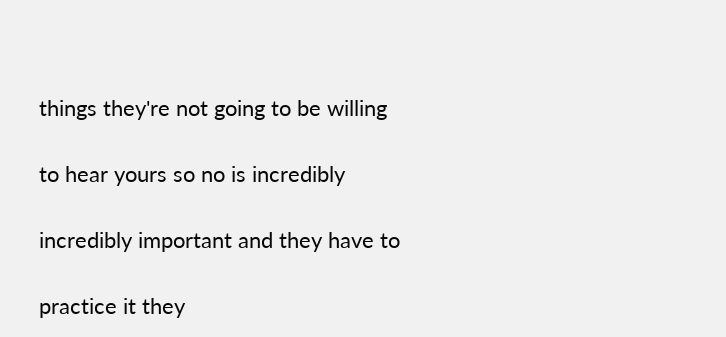things they're not going to be willing

to hear yours so no is incredibly

incredibly important and they have to

practice it they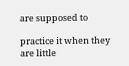are supposed to

practice it when they are little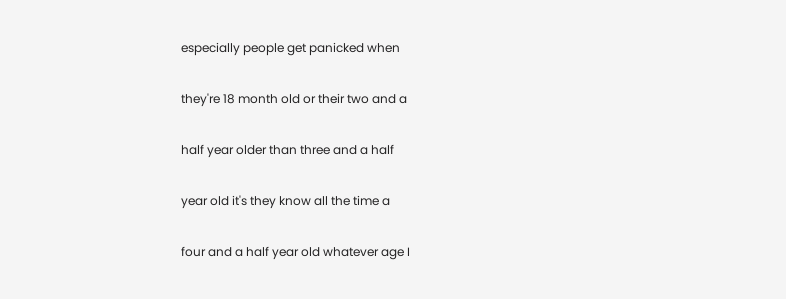especially people get panicked when

they're 18 month old or their two and a

half year older than three and a half

year old it's they know all the time a

four and a half year old whatever age I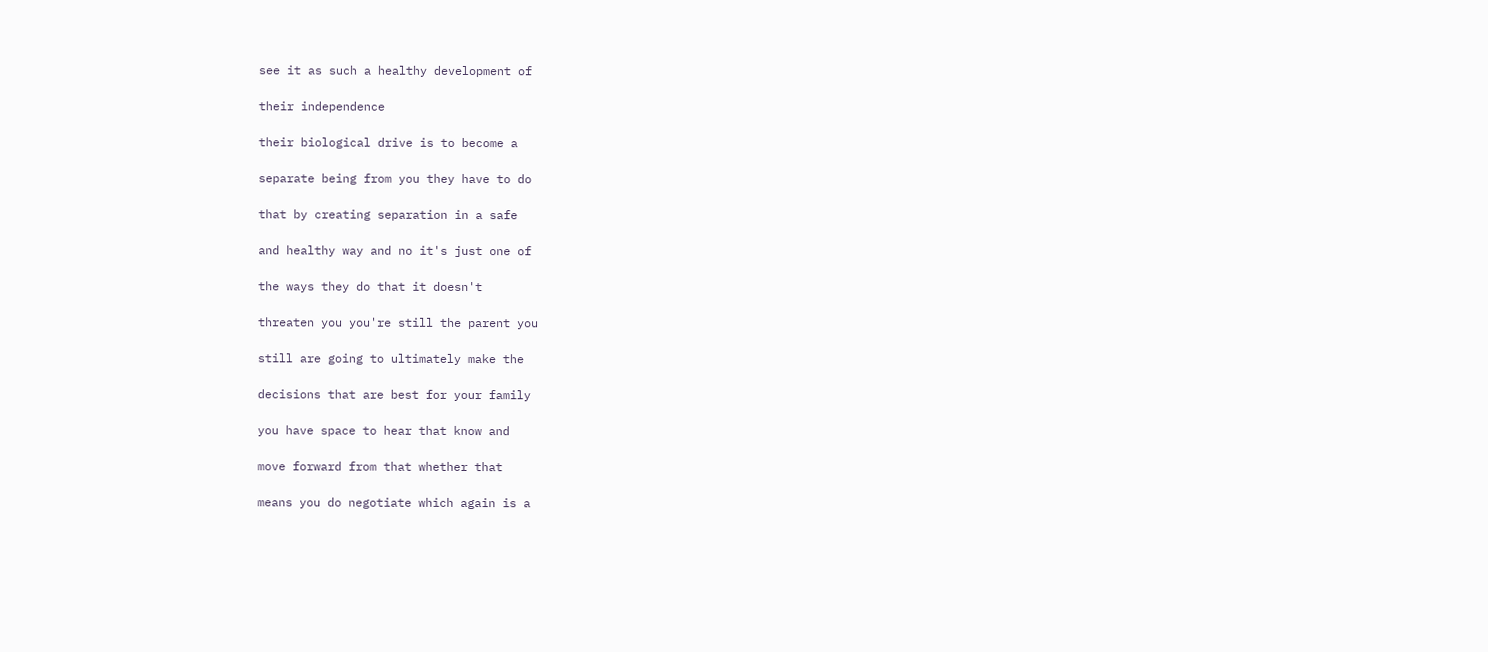see it as such a healthy development of

their independence

their biological drive is to become a

separate being from you they have to do

that by creating separation in a safe

and healthy way and no it's just one of

the ways they do that it doesn't

threaten you you're still the parent you

still are going to ultimately make the

decisions that are best for your family

you have space to hear that know and

move forward from that whether that

means you do negotiate which again is a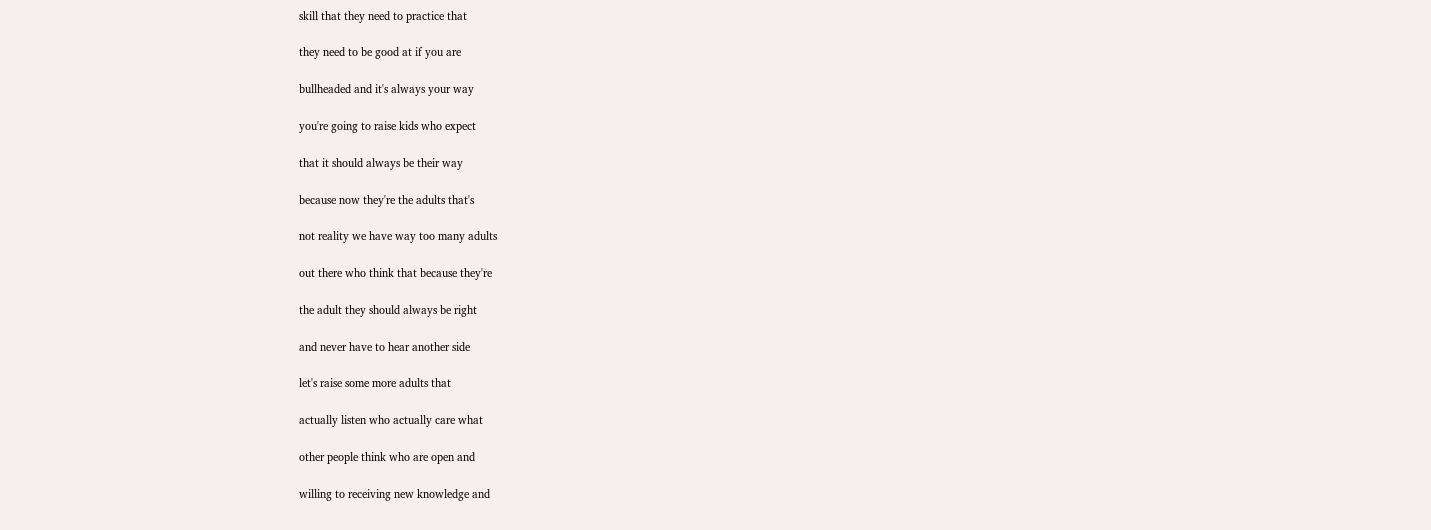skill that they need to practice that

they need to be good at if you are

bullheaded and it's always your way

you're going to raise kids who expect

that it should always be their way

because now they're the adults that's

not reality we have way too many adults

out there who think that because they're

the adult they should always be right

and never have to hear another side

let's raise some more adults that

actually listen who actually care what

other people think who are open and

willing to receiving new knowledge and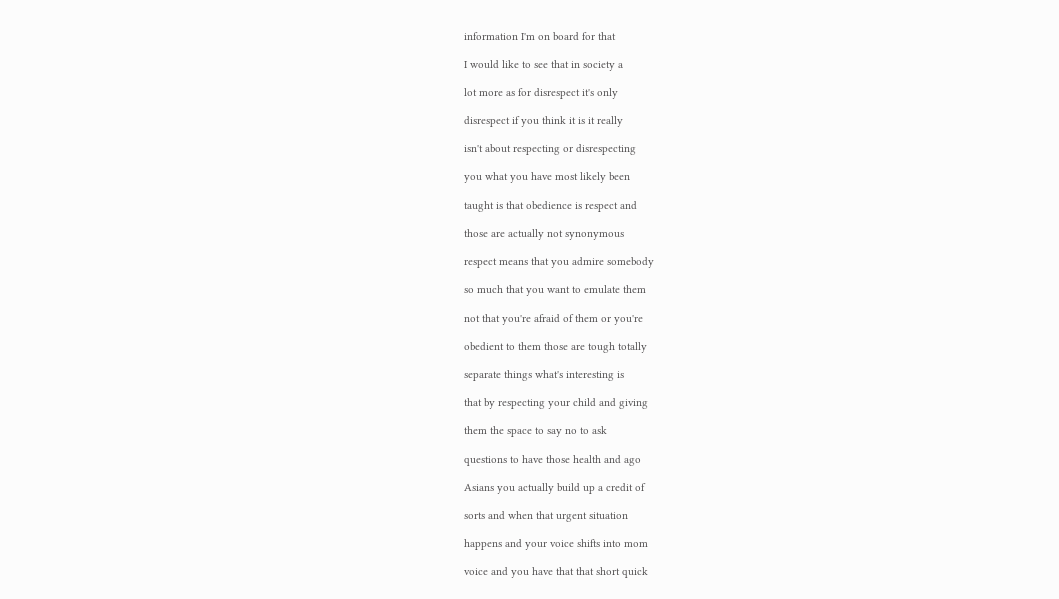information I'm on board for that

I would like to see that in society a

lot more as for disrespect it's only

disrespect if you think it is it really

isn't about respecting or disrespecting

you what you have most likely been

taught is that obedience is respect and

those are actually not synonymous

respect means that you admire somebody

so much that you want to emulate them

not that you're afraid of them or you're

obedient to them those are tough totally

separate things what's interesting is

that by respecting your child and giving

them the space to say no to ask

questions to have those health and ago

Asians you actually build up a credit of

sorts and when that urgent situation

happens and your voice shifts into mom

voice and you have that that short quick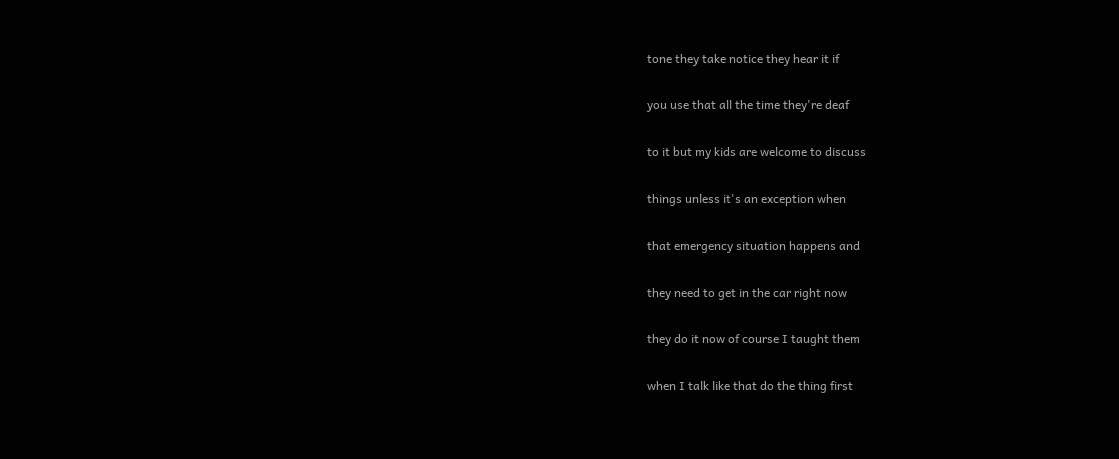tone they take notice they hear it if

you use that all the time they're deaf

to it but my kids are welcome to discuss

things unless it's an exception when

that emergency situation happens and

they need to get in the car right now

they do it now of course I taught them

when I talk like that do the thing first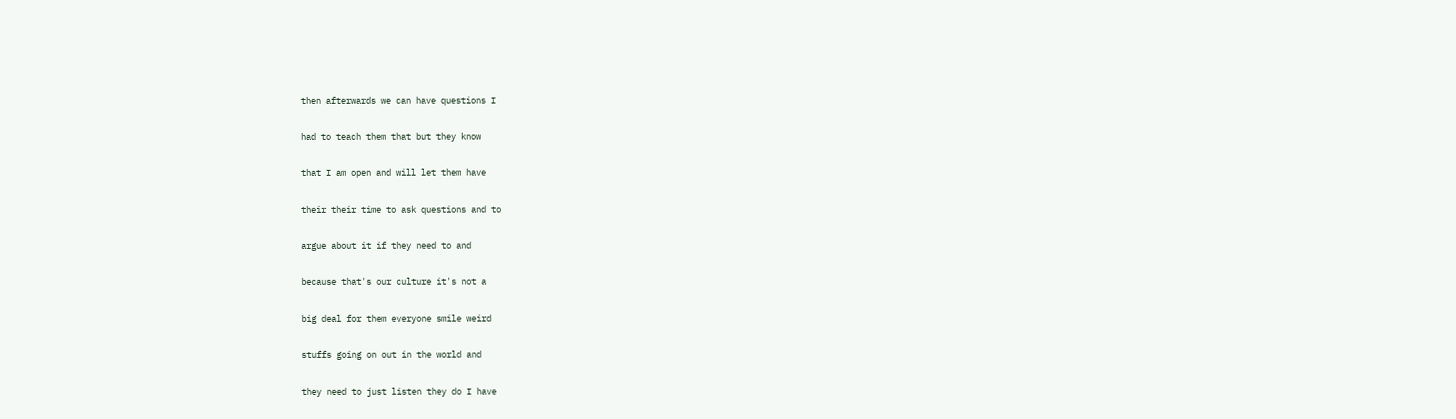then afterwards we can have questions I

had to teach them that but they know

that I am open and will let them have

their their time to ask questions and to

argue about it if they need to and

because that's our culture it's not a

big deal for them everyone smile weird

stuffs going on out in the world and

they need to just listen they do I have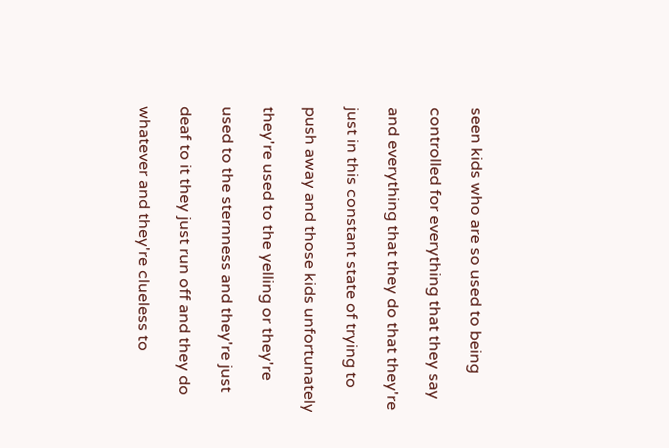seen kids who are so used to being

controlled for everything that they say

and everything that they do that they're

just in this constant state of trying to

push away and those kids unfortunately

they're used to the yelling or they're

used to the sternness and they're just

deaf to it they just run off and they do

whatever and they're clueless to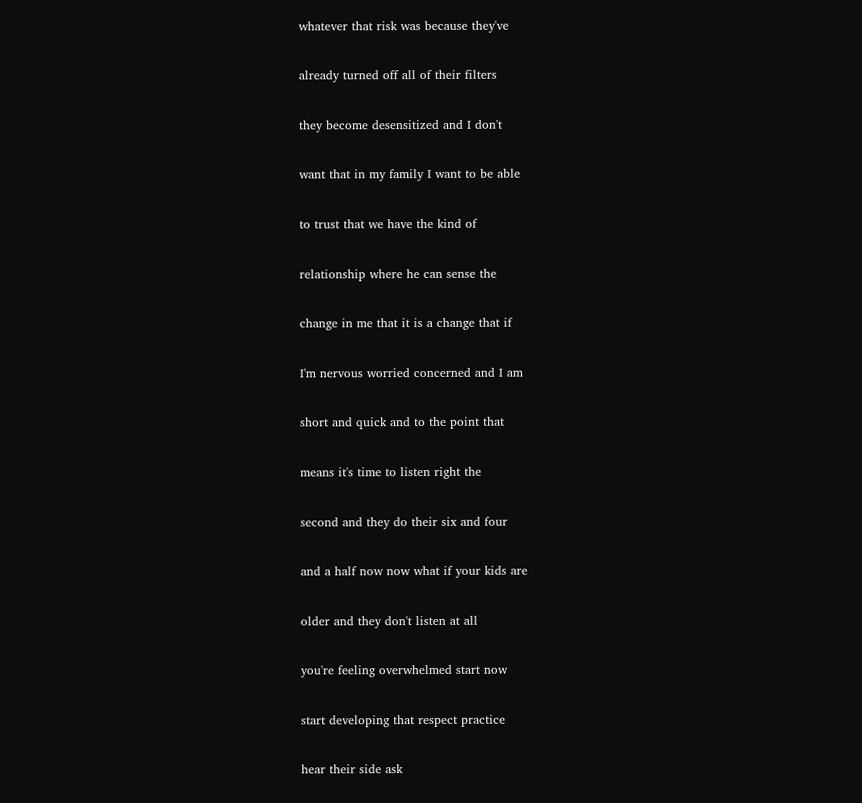whatever that risk was because they've

already turned off all of their filters

they become desensitized and I don't

want that in my family I want to be able

to trust that we have the kind of

relationship where he can sense the

change in me that it is a change that if

I'm nervous worried concerned and I am

short and quick and to the point that

means it's time to listen right the

second and they do their six and four

and a half now now what if your kids are

older and they don't listen at all

you're feeling overwhelmed start now

start developing that respect practice

hear their side ask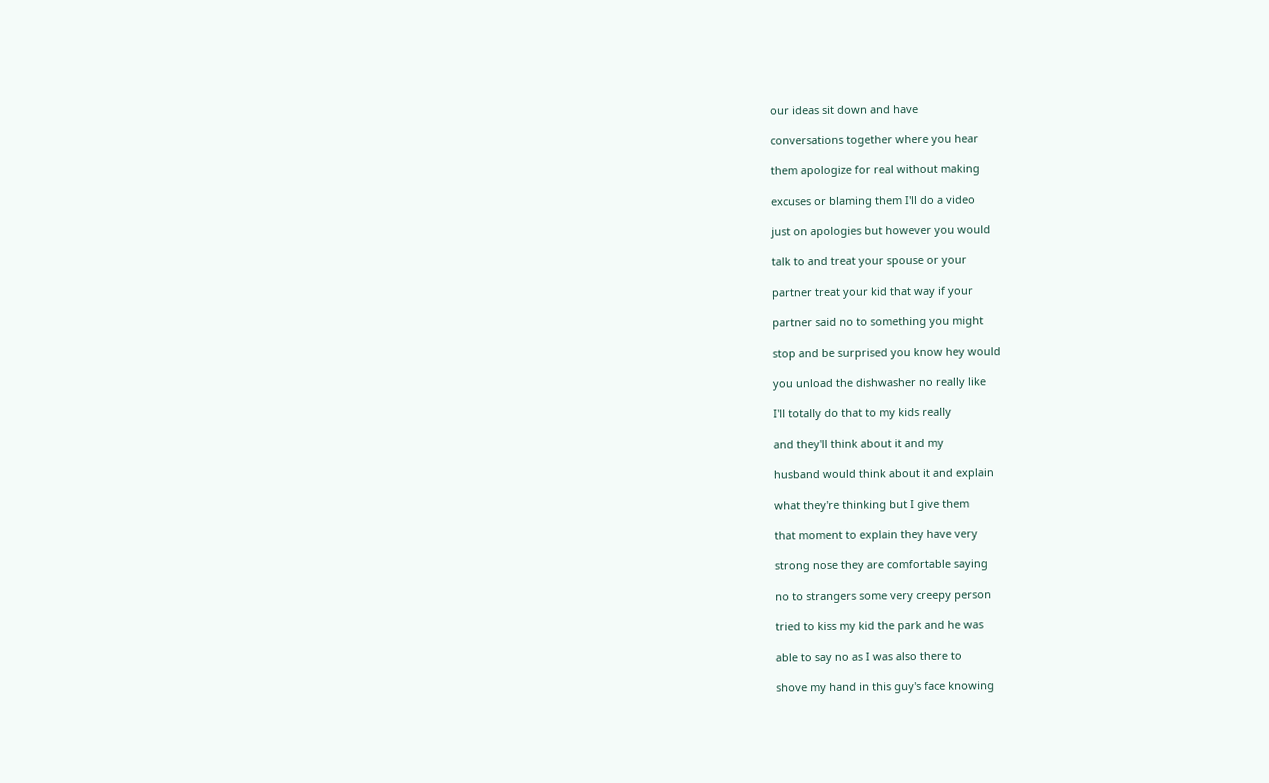our ideas sit down and have

conversations together where you hear

them apologize for real without making

excuses or blaming them I'll do a video

just on apologies but however you would

talk to and treat your spouse or your

partner treat your kid that way if your

partner said no to something you might

stop and be surprised you know hey would

you unload the dishwasher no really like

I'll totally do that to my kids really

and they'll think about it and my

husband would think about it and explain

what they're thinking but I give them

that moment to explain they have very

strong nose they are comfortable saying

no to strangers some very creepy person

tried to kiss my kid the park and he was

able to say no as I was also there to

shove my hand in this guy's face knowing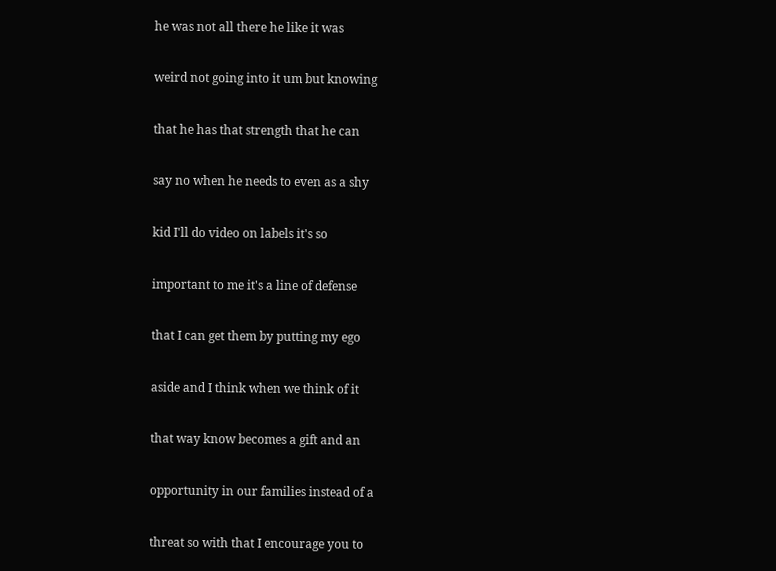he was not all there he like it was

weird not going into it um but knowing

that he has that strength that he can

say no when he needs to even as a shy

kid I'll do video on labels it's so

important to me it's a line of defense

that I can get them by putting my ego

aside and I think when we think of it

that way know becomes a gift and an

opportunity in our families instead of a

threat so with that I encourage you to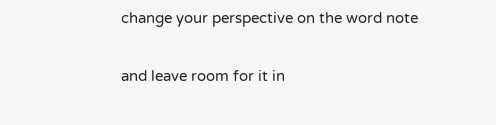change your perspective on the word note

and leave room for it in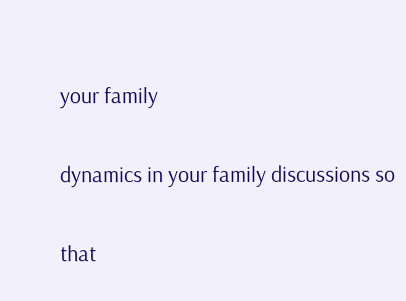your family

dynamics in your family discussions so

that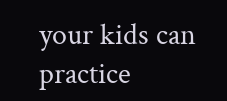your kids can practice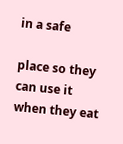in a safe

place so they can use it when they eat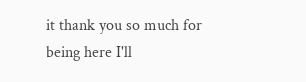it thank you so much for being here I'll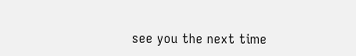see you the next time